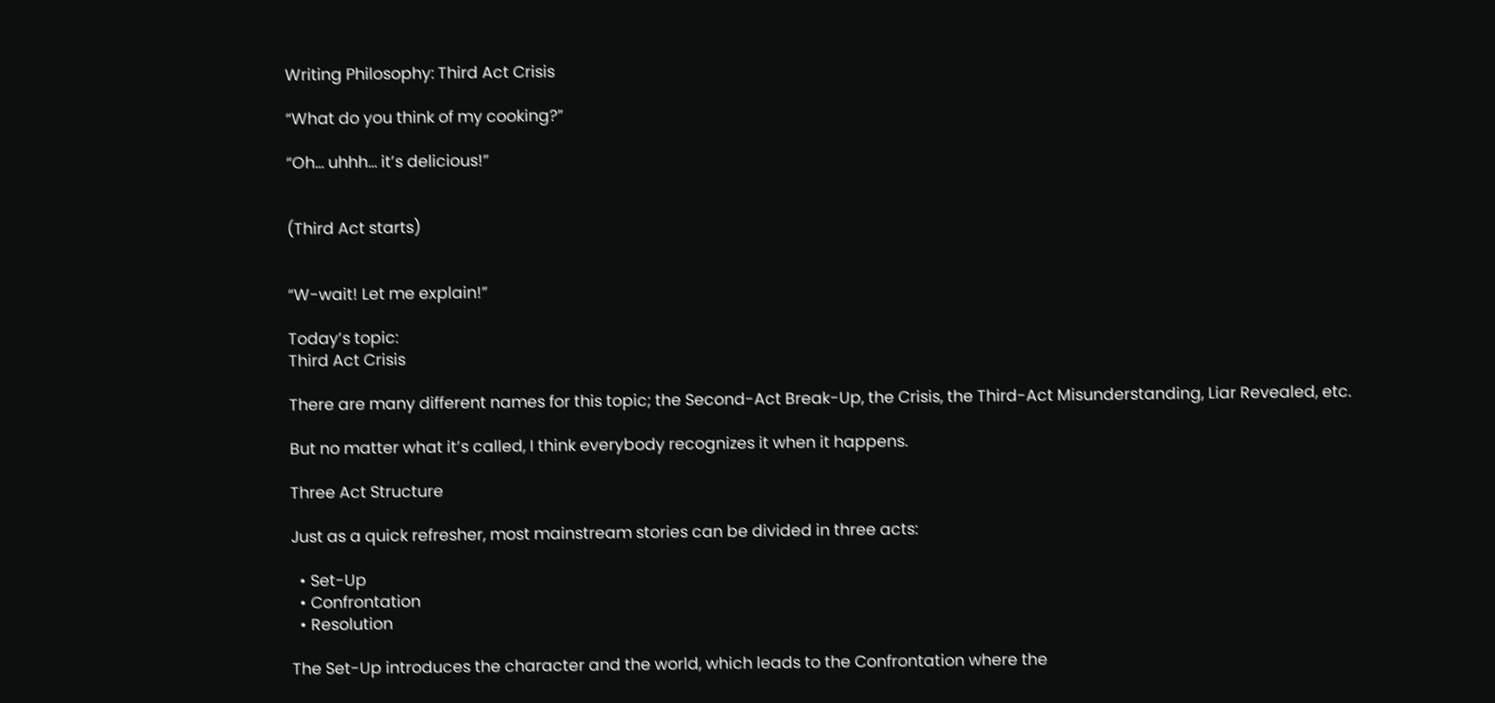Writing Philosophy: Third Act Crisis

“What do you think of my cooking?”

“Oh… uhhh… it’s delicious!”


(Third Act starts)


“W-wait! Let me explain!”

Today’s topic:
Third Act Crisis

There are many different names for this topic; the Second-Act Break-Up, the Crisis, the Third-Act Misunderstanding, Liar Revealed, etc.

But no matter what it’s called, I think everybody recognizes it when it happens.

Three Act Structure

Just as a quick refresher, most mainstream stories can be divided in three acts:

  • Set-Up
  • Confrontation
  • Resolution

The Set-Up introduces the character and the world, which leads to the Confrontation where the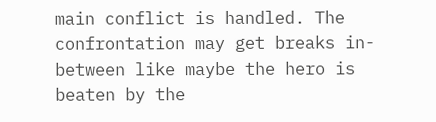main conflict is handled. The confrontation may get breaks in-between like maybe the hero is beaten by the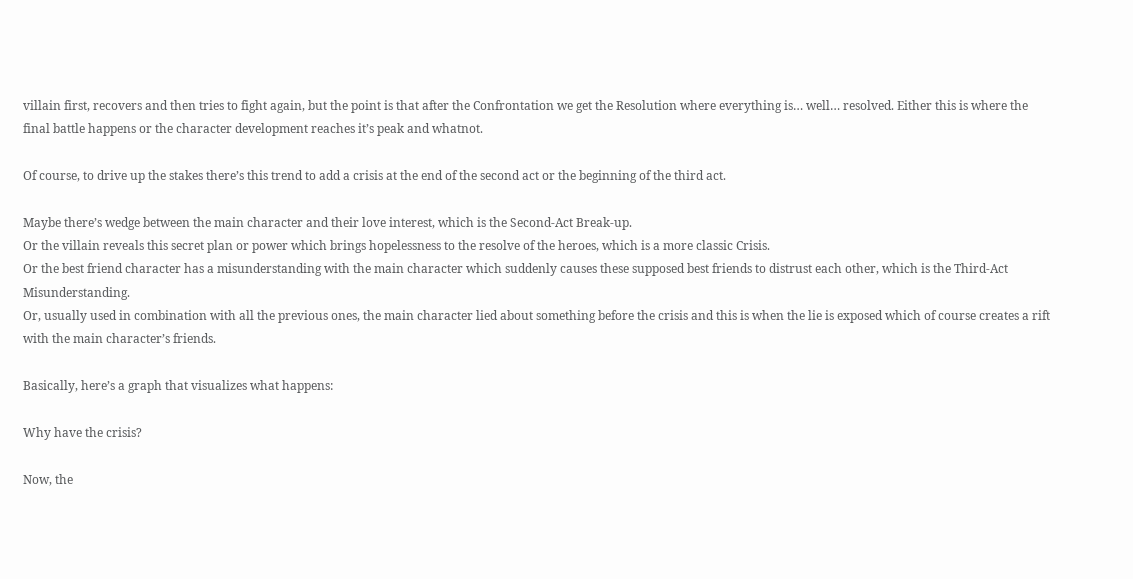villain first, recovers and then tries to fight again, but the point is that after the Confrontation we get the Resolution where everything is… well… resolved. Either this is where the final battle happens or the character development reaches it’s peak and whatnot.

Of course, to drive up the stakes there’s this trend to add a crisis at the end of the second act or the beginning of the third act.

Maybe there’s wedge between the main character and their love interest, which is the Second-Act Break-up.
Or the villain reveals this secret plan or power which brings hopelessness to the resolve of the heroes, which is a more classic Crisis.
Or the best friend character has a misunderstanding with the main character which suddenly causes these supposed best friends to distrust each other, which is the Third-Act Misunderstanding.
Or, usually used in combination with all the previous ones, the main character lied about something before the crisis and this is when the lie is exposed which of course creates a rift with the main character’s friends.

Basically, here’s a graph that visualizes what happens:

Why have the crisis?

Now, the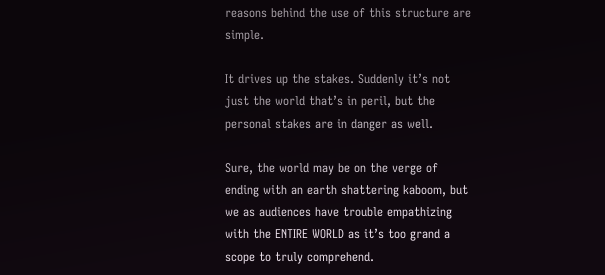reasons behind the use of this structure are simple.

It drives up the stakes. Suddenly it’s not just the world that’s in peril, but the personal stakes are in danger as well.

Sure, the world may be on the verge of ending with an earth shattering kaboom, but we as audiences have trouble empathizing with the ENTIRE WORLD as it’s too grand a scope to truly comprehend.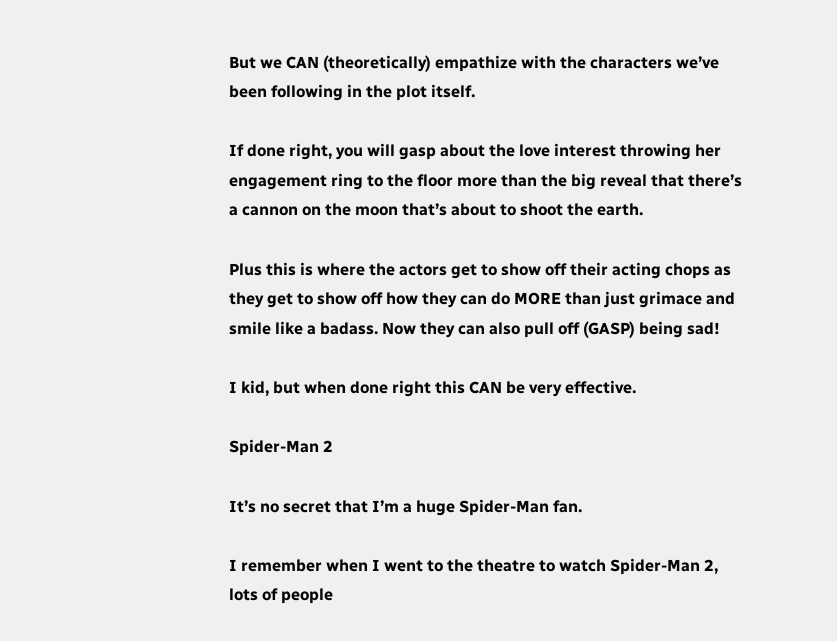But we CAN (theoretically) empathize with the characters we’ve been following in the plot itself.

If done right, you will gasp about the love interest throwing her engagement ring to the floor more than the big reveal that there’s a cannon on the moon that’s about to shoot the earth.

Plus this is where the actors get to show off their acting chops as they get to show off how they can do MORE than just grimace and smile like a badass. Now they can also pull off (GASP) being sad!

I kid, but when done right this CAN be very effective.

Spider-Man 2

It’s no secret that I’m a huge Spider-Man fan.

I remember when I went to the theatre to watch Spider-Man 2, lots of people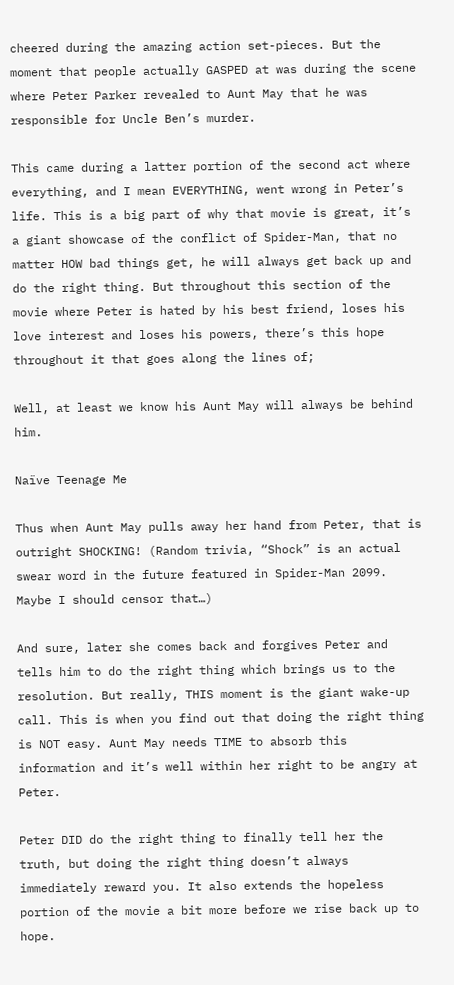cheered during the amazing action set-pieces. But the moment that people actually GASPED at was during the scene where Peter Parker revealed to Aunt May that he was responsible for Uncle Ben’s murder.

This came during a latter portion of the second act where everything, and I mean EVERYTHING, went wrong in Peter’s life. This is a big part of why that movie is great, it’s a giant showcase of the conflict of Spider-Man, that no matter HOW bad things get, he will always get back up and do the right thing. But throughout this section of the movie where Peter is hated by his best friend, loses his love interest and loses his powers, there’s this hope throughout it that goes along the lines of;

Well, at least we know his Aunt May will always be behind him.

Naïve Teenage Me

Thus when Aunt May pulls away her hand from Peter, that is outright SHOCKING! (Random trivia, “Shock” is an actual swear word in the future featured in Spider-Man 2099. Maybe I should censor that…)

And sure, later she comes back and forgives Peter and tells him to do the right thing which brings us to the resolution. But really, THIS moment is the giant wake-up call. This is when you find out that doing the right thing is NOT easy. Aunt May needs TIME to absorb this information and it’s well within her right to be angry at Peter.

Peter DID do the right thing to finally tell her the truth, but doing the right thing doesn’t always immediately reward you. It also extends the hopeless portion of the movie a bit more before we rise back up to hope.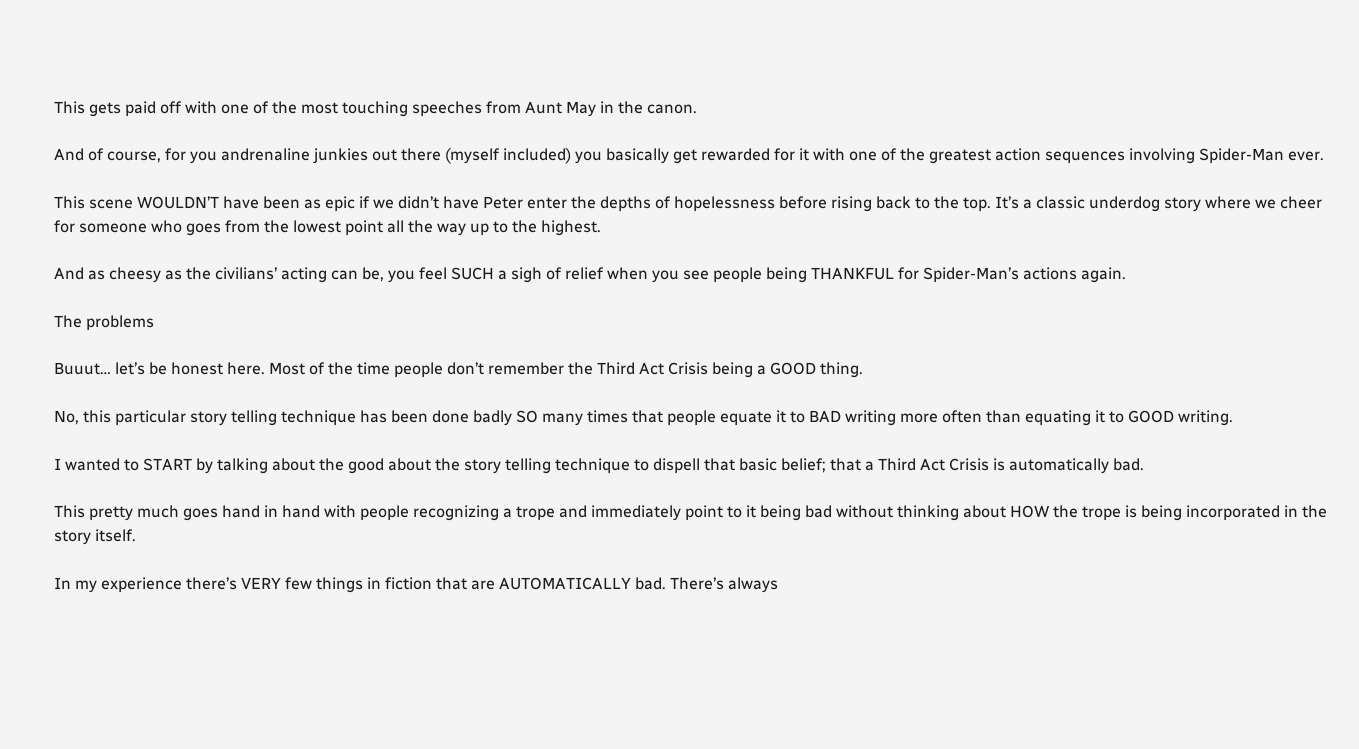This gets paid off with one of the most touching speeches from Aunt May in the canon.

And of course, for you andrenaline junkies out there (myself included) you basically get rewarded for it with one of the greatest action sequences involving Spider-Man ever.

This scene WOULDN’T have been as epic if we didn’t have Peter enter the depths of hopelessness before rising back to the top. It’s a classic underdog story where we cheer for someone who goes from the lowest point all the way up to the highest.

And as cheesy as the civilians’ acting can be, you feel SUCH a sigh of relief when you see people being THANKFUL for Spider-Man’s actions again.

The problems

Buuut… let’s be honest here. Most of the time people don’t remember the Third Act Crisis being a GOOD thing.

No, this particular story telling technique has been done badly SO many times that people equate it to BAD writing more often than equating it to GOOD writing.

I wanted to START by talking about the good about the story telling technique to dispell that basic belief; that a Third Act Crisis is automatically bad.

This pretty much goes hand in hand with people recognizing a trope and immediately point to it being bad without thinking about HOW the trope is being incorporated in the story itself.

In my experience there’s VERY few things in fiction that are AUTOMATICALLY bad. There’s always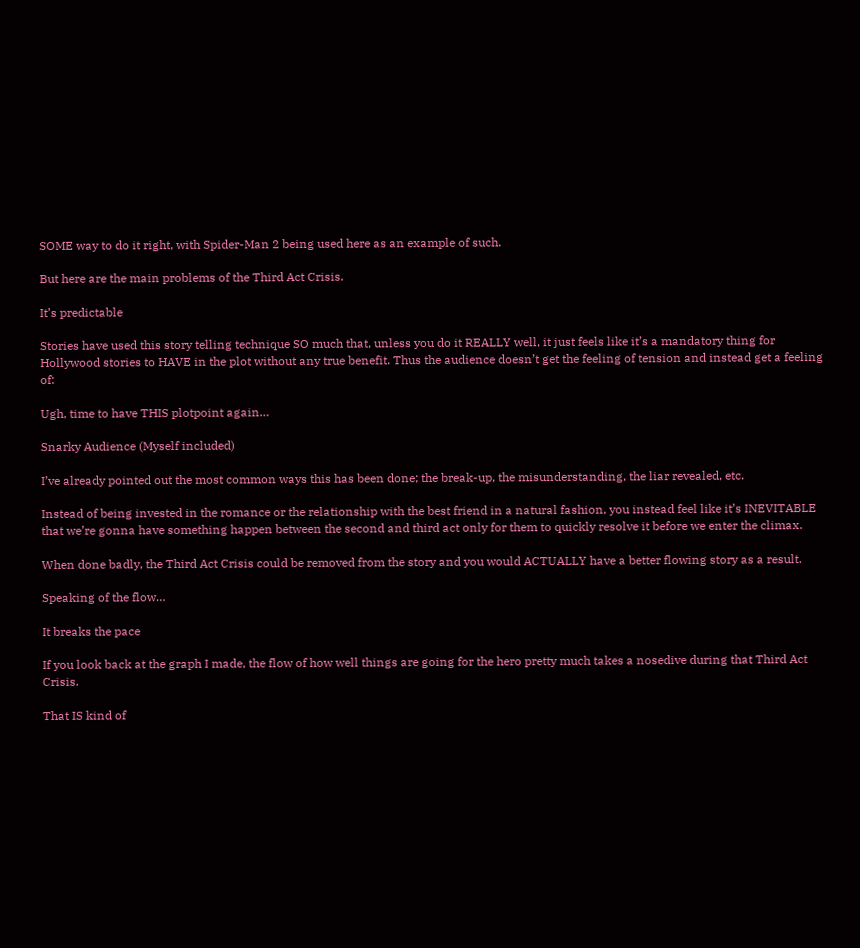SOME way to do it right, with Spider-Man 2 being used here as an example of such.

But here are the main problems of the Third Act Crisis.

It’s predictable

Stories have used this story telling technique SO much that, unless you do it REALLY well, it just feels like it’s a mandatory thing for Hollywood stories to HAVE in the plot without any true benefit. Thus the audience doesn’t get the feeling of tension and instead get a feeling of:

Ugh, time to have THIS plotpoint again…

Snarky Audience (Myself included)

I’ve already pointed out the most common ways this has been done; the break-up, the misunderstanding, the liar revealed, etc.

Instead of being invested in the romance or the relationship with the best friend in a natural fashion, you instead feel like it’s INEVITABLE that we’re gonna have something happen between the second and third act only for them to quickly resolve it before we enter the climax.

When done badly, the Third Act Crisis could be removed from the story and you would ACTUALLY have a better flowing story as a result.

Speaking of the flow…

It breaks the pace

If you look back at the graph I made, the flow of how well things are going for the hero pretty much takes a nosedive during that Third Act Crisis.

That IS kind of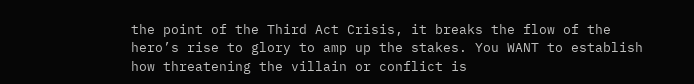the point of the Third Act Crisis, it breaks the flow of the hero’s rise to glory to amp up the stakes. You WANT to establish how threatening the villain or conflict is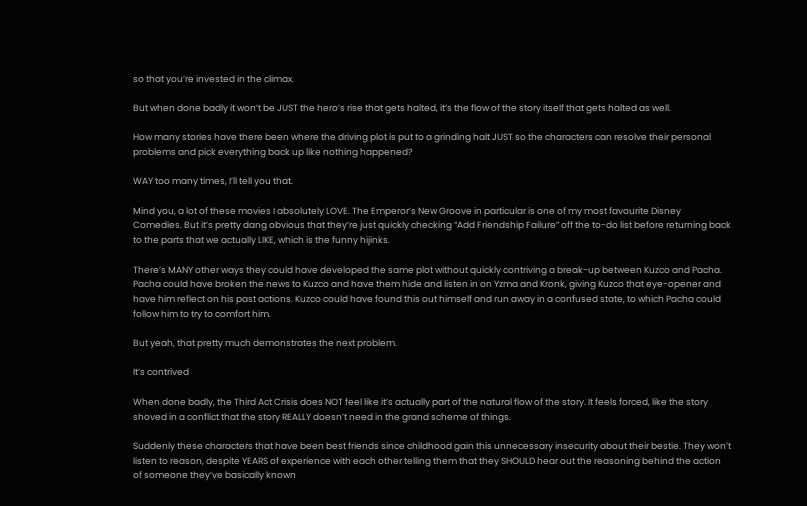so that you’re invested in the climax.

But when done badly it won’t be JUST the hero’s rise that gets halted, it’s the flow of the story itself that gets halted as well.

How many stories have there been where the driving plot is put to a grinding halt JUST so the characters can resolve their personal problems and pick everything back up like nothing happened?

WAY too many times, I’ll tell you that.

Mind you, a lot of these movies I absolutely LOVE. The Emperor’s New Groove in particular is one of my most favourite Disney Comedies. But it’s pretty dang obvious that they’re just quickly checking “Add Friendship Failure” off the to-do list before returning back to the parts that we actually LIKE, which is the funny hijinks.

There’s MANY other ways they could have developed the same plot without quickly contriving a break-up between Kuzco and Pacha. Pacha could have broken the news to Kuzco and have them hide and listen in on Yzma and Kronk, giving Kuzco that eye-opener and have him reflect on his past actions. Kuzco could have found this out himself and run away in a confused state, to which Pacha could follow him to try to comfort him.

But yeah, that pretty much demonstrates the next problem.

It’s contrived

When done badly, the Third Act Crisis does NOT feel like it’s actually part of the natural flow of the story. It feels forced, like the story shoved in a conflict that the story REALLY doesn’t need in the grand scheme of things.

Suddenly these characters that have been best friends since childhood gain this unnecessary insecurity about their bestie. They won’t listen to reason, despite YEARS of experience with each other telling them that they SHOULD hear out the reasoning behind the action of someone they’ve basically known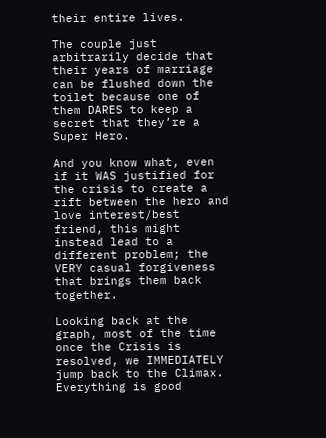their entire lives.

The couple just arbitrarily decide that their years of marriage can be flushed down the toilet because one of them DARES to keep a secret that they’re a Super Hero.

And you know what, even if it WAS justified for the crisis to create a rift between the hero and love interest/best friend, this might instead lead to a different problem; the VERY casual forgiveness that brings them back together.

Looking back at the graph, most of the time once the Crisis is resolved, we IMMEDIATELY jump back to the Climax. Everything is good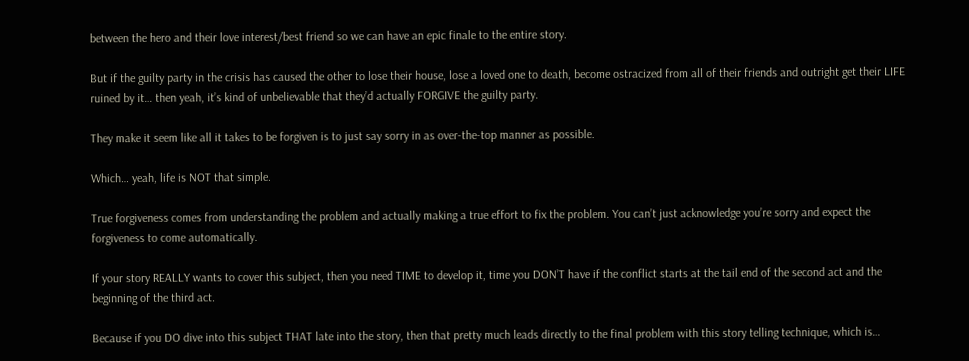between the hero and their love interest/best friend so we can have an epic finale to the entire story.

But if the guilty party in the crisis has caused the other to lose their house, lose a loved one to death, become ostracized from all of their friends and outright get their LIFE ruined by it… then yeah, it’s kind of unbelievable that they’d actually FORGIVE the guilty party.

They make it seem like all it takes to be forgiven is to just say sorry in as over-the-top manner as possible.

Which… yeah, life is NOT that simple.

True forgiveness comes from understanding the problem and actually making a true effort to fix the problem. You can’t just acknowledge you’re sorry and expect the forgiveness to come automatically.

If your story REALLY wants to cover this subject, then you need TIME to develop it, time you DON’T have if the conflict starts at the tail end of the second act and the beginning of the third act.

Because if you DO dive into this subject THAT late into the story, then that pretty much leads directly to the final problem with this story telling technique, which is…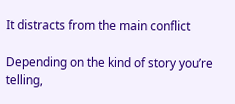It distracts from the main conflict

Depending on the kind of story you’re telling,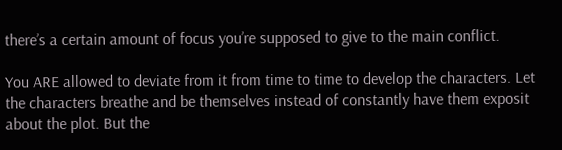there’s a certain amount of focus you’re supposed to give to the main conflict.

You ARE allowed to deviate from it from time to time to develop the characters. Let the characters breathe and be themselves instead of constantly have them exposit about the plot. But the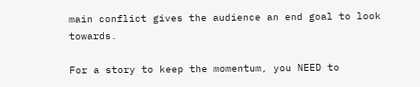main conflict gives the audience an end goal to look towards.

For a story to keep the momentum, you NEED to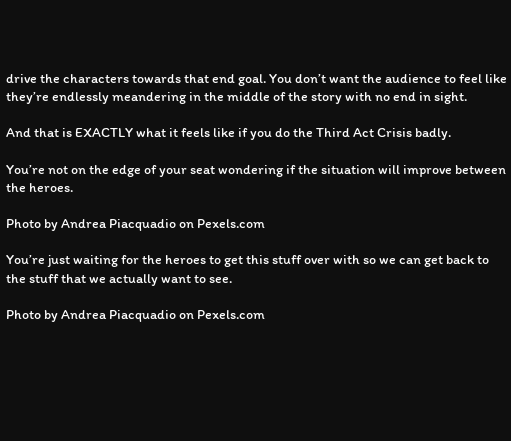drive the characters towards that end goal. You don’t want the audience to feel like they’re endlessly meandering in the middle of the story with no end in sight.

And that is EXACTLY what it feels like if you do the Third Act Crisis badly.

You’re not on the edge of your seat wondering if the situation will improve between the heroes.

Photo by Andrea Piacquadio on Pexels.com

You’re just waiting for the heroes to get this stuff over with so we can get back to the stuff that we actually want to see.

Photo by Andrea Piacquadio on Pexels.com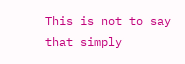This is not to say that simply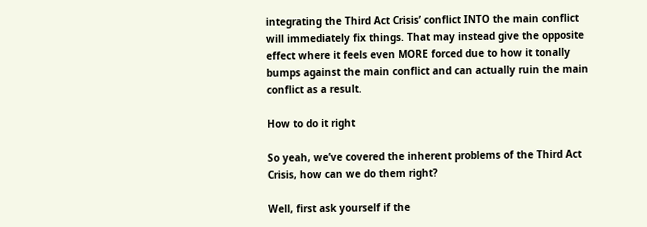integrating the Third Act Crisis’ conflict INTO the main conflict will immediately fix things. That may instead give the opposite effect where it feels even MORE forced due to how it tonally bumps against the main conflict and can actually ruin the main conflict as a result.

How to do it right

So yeah, we’ve covered the inherent problems of the Third Act Crisis, how can we do them right?

Well, first ask yourself if the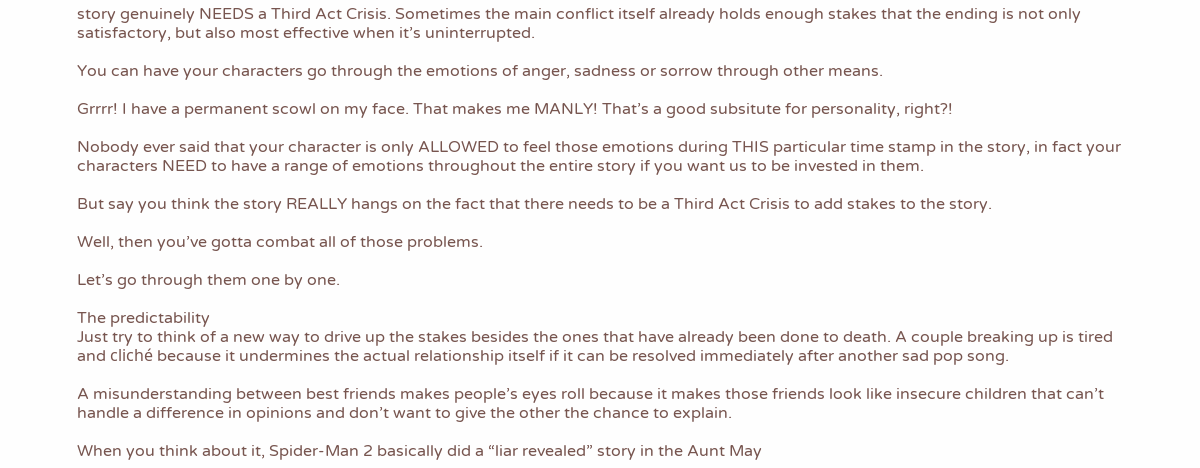story genuinely NEEDS a Third Act Crisis. Sometimes the main conflict itself already holds enough stakes that the ending is not only satisfactory, but also most effective when it’s uninterrupted.

You can have your characters go through the emotions of anger, sadness or sorrow through other means.

Grrrr! I have a permanent scowl on my face. That makes me MANLY! That’s a good subsitute for personality, right?!

Nobody ever said that your character is only ALLOWED to feel those emotions during THIS particular time stamp in the story, in fact your characters NEED to have a range of emotions throughout the entire story if you want us to be invested in them.

But say you think the story REALLY hangs on the fact that there needs to be a Third Act Crisis to add stakes to the story.

Well, then you’ve gotta combat all of those problems.

Let’s go through them one by one.

The predictability
Just try to think of a new way to drive up the stakes besides the ones that have already been done to death. A couple breaking up is tired and cliché because it undermines the actual relationship itself if it can be resolved immediately after another sad pop song.

A misunderstanding between best friends makes people’s eyes roll because it makes those friends look like insecure children that can’t handle a difference in opinions and don’t want to give the other the chance to explain.

When you think about it, Spider-Man 2 basically did a “liar revealed” story in the Aunt May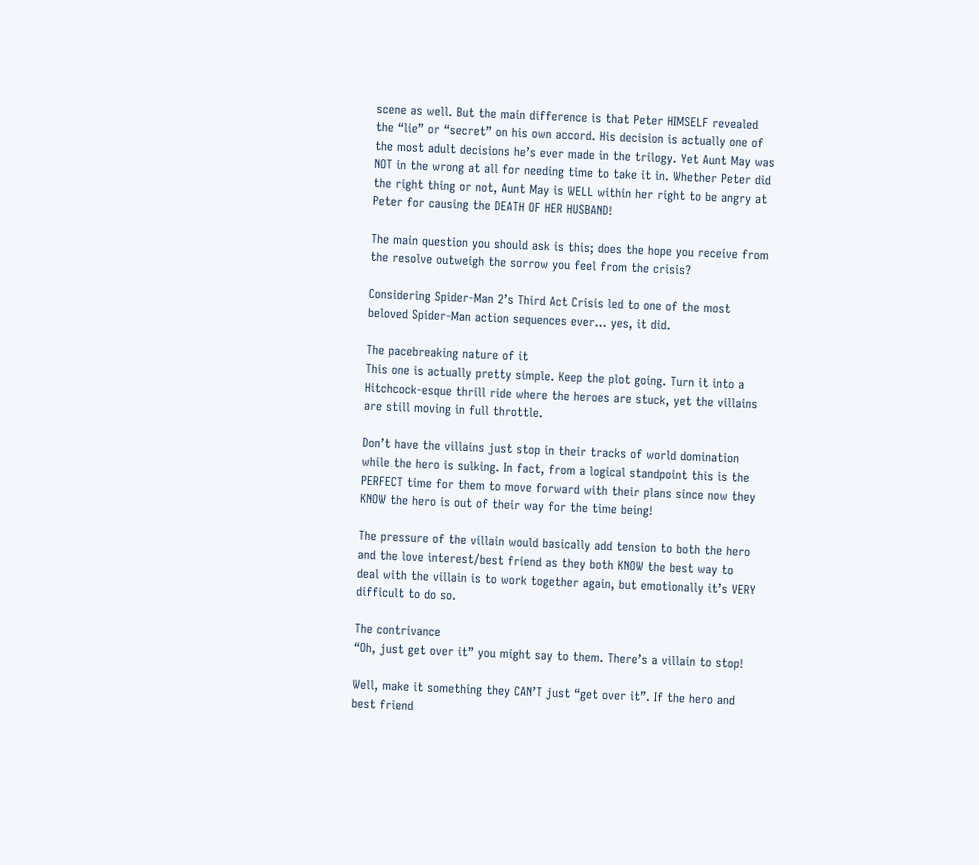scene as well. But the main difference is that Peter HIMSELF revealed the “lie” or “secret” on his own accord. His decision is actually one of the most adult decisions he’s ever made in the trilogy. Yet Aunt May was NOT in the wrong at all for needing time to take it in. Whether Peter did the right thing or not, Aunt May is WELL within her right to be angry at Peter for causing the DEATH OF HER HUSBAND!

The main question you should ask is this; does the hope you receive from the resolve outweigh the sorrow you feel from the crisis?

Considering Spider-Man 2’s Third Act Crisis led to one of the most beloved Spider-Man action sequences ever… yes, it did.

The pacebreaking nature of it
This one is actually pretty simple. Keep the plot going. Turn it into a Hitchcock-esque thrill ride where the heroes are stuck, yet the villains are still moving in full throttle.

Don’t have the villains just stop in their tracks of world domination while the hero is sulking. In fact, from a logical standpoint this is the PERFECT time for them to move forward with their plans since now they KNOW the hero is out of their way for the time being!

The pressure of the villain would basically add tension to both the hero and the love interest/best friend as they both KNOW the best way to deal with the villain is to work together again, but emotionally it’s VERY difficult to do so.

The contrivance
“Oh, just get over it” you might say to them. There’s a villain to stop!

Well, make it something they CAN’T just “get over it”. If the hero and best friend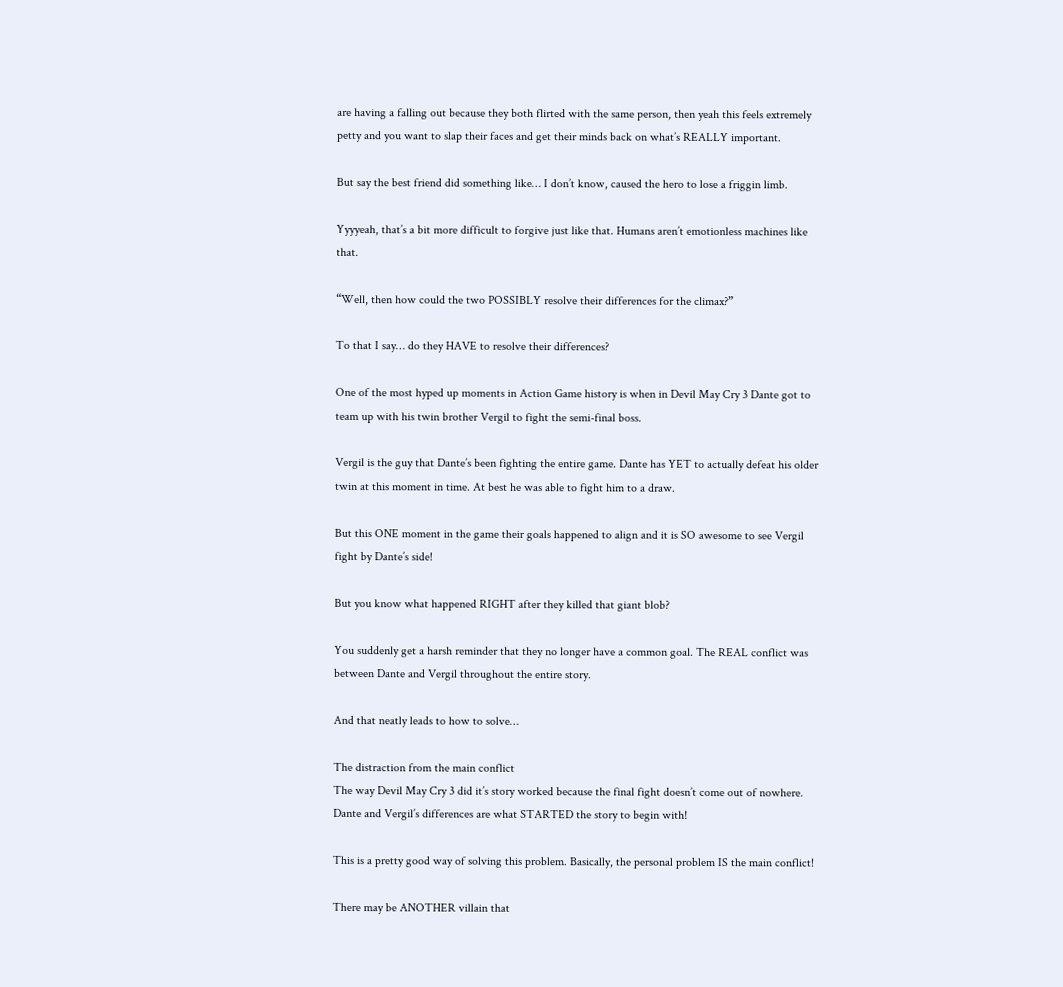are having a falling out because they both flirted with the same person, then yeah this feels extremely petty and you want to slap their faces and get their minds back on what’s REALLY important.

But say the best friend did something like… I don’t know, caused the hero to lose a friggin limb.

Yyyyeah, that’s a bit more difficult to forgive just like that. Humans aren’t emotionless machines like that.

“Well, then how could the two POSSIBLY resolve their differences for the climax?”

To that I say… do they HAVE to resolve their differences?

One of the most hyped up moments in Action Game history is when in Devil May Cry 3 Dante got to team up with his twin brother Vergil to fight the semi-final boss.

Vergil is the guy that Dante’s been fighting the entire game. Dante has YET to actually defeat his older twin at this moment in time. At best he was able to fight him to a draw.

But this ONE moment in the game their goals happened to align and it is SO awesome to see Vergil fight by Dante’s side!

But you know what happened RIGHT after they killed that giant blob?

You suddenly get a harsh reminder that they no longer have a common goal. The REAL conflict was between Dante and Vergil throughout the entire story.

And that neatly leads to how to solve…

The distraction from the main conflict
The way Devil May Cry 3 did it’s story worked because the final fight doesn’t come out of nowhere. Dante and Vergil’s differences are what STARTED the story to begin with!

This is a pretty good way of solving this problem. Basically, the personal problem IS the main conflict!

There may be ANOTHER villain that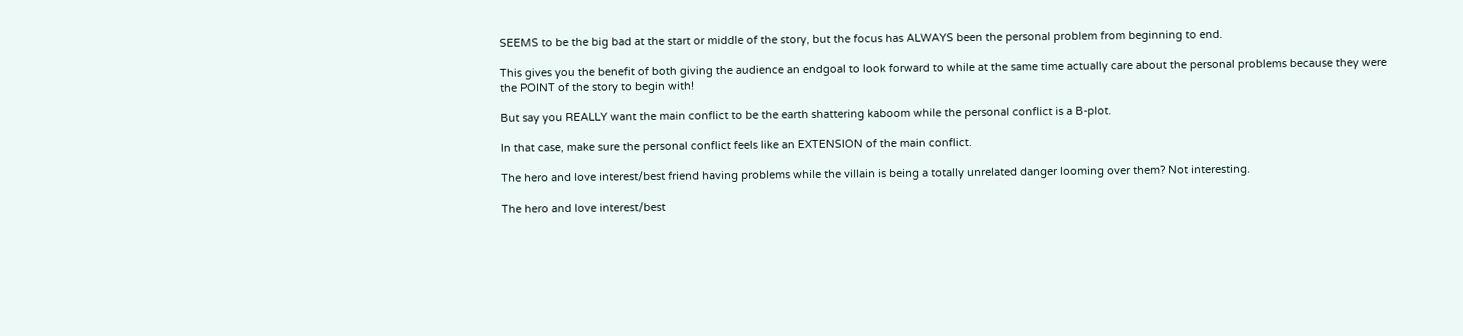SEEMS to be the big bad at the start or middle of the story, but the focus has ALWAYS been the personal problem from beginning to end.

This gives you the benefit of both giving the audience an endgoal to look forward to while at the same time actually care about the personal problems because they were the POINT of the story to begin with!

But say you REALLY want the main conflict to be the earth shattering kaboom while the personal conflict is a B-plot.

In that case, make sure the personal conflict feels like an EXTENSION of the main conflict.

The hero and love interest/best friend having problems while the villain is being a totally unrelated danger looming over them? Not interesting.

The hero and love interest/best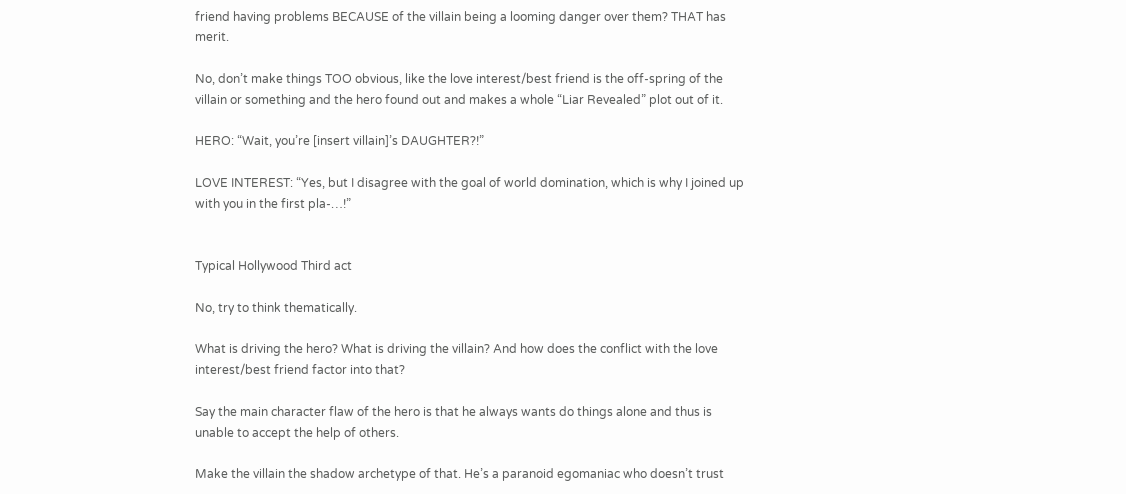friend having problems BECAUSE of the villain being a looming danger over them? THAT has merit.

No, don’t make things TOO obvious, like the love interest/best friend is the off-spring of the villain or something and the hero found out and makes a whole “Liar Revealed” plot out of it.

HERO: “Wait, you’re [insert villain]’s DAUGHTER?!”

LOVE INTEREST: “Yes, but I disagree with the goal of world domination, which is why I joined up with you in the first pla-…!”


Typical Hollywood Third act

No, try to think thematically.

What is driving the hero? What is driving the villain? And how does the conflict with the love interest/best friend factor into that?

Say the main character flaw of the hero is that he always wants do things alone and thus is unable to accept the help of others.

Make the villain the shadow archetype of that. He’s a paranoid egomaniac who doesn’t trust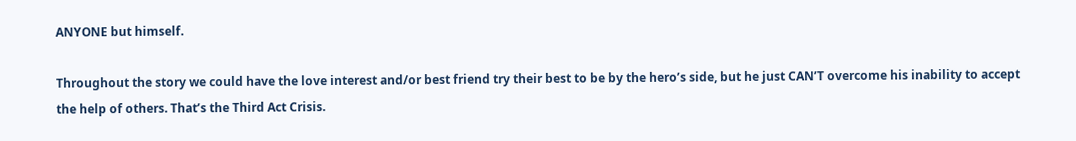ANYONE but himself.

Throughout the story we could have the love interest and/or best friend try their best to be by the hero’s side, but he just CAN’T overcome his inability to accept the help of others. That’s the Third Act Crisis.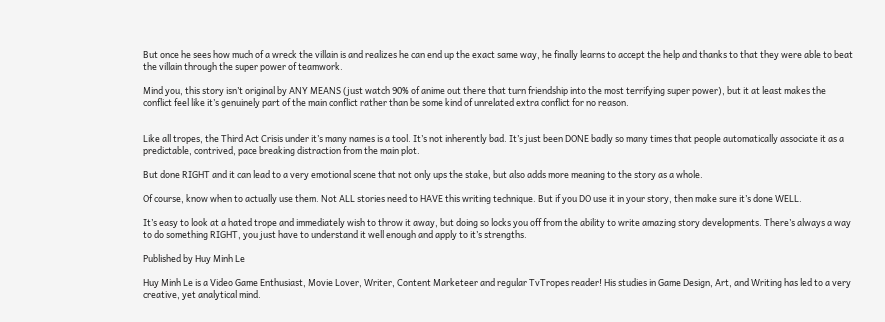But once he sees how much of a wreck the villain is and realizes he can end up the exact same way, he finally learns to accept the help and thanks to that they were able to beat the villain through the super power of teamwork.

Mind you, this story isn’t original by ANY MEANS (just watch 90% of anime out there that turn friendship into the most terrifying super power), but it at least makes the conflict feel like it’s genuinely part of the main conflict rather than be some kind of unrelated extra conflict for no reason.


Like all tropes, the Third Act Crisis under it’s many names is a tool. It’s not inherently bad. It’s just been DONE badly so many times that people automatically associate it as a predictable, contrived, pace breaking distraction from the main plot.

But done RIGHT and it can lead to a very emotional scene that not only ups the stake, but also adds more meaning to the story as a whole.

Of course, know when to actually use them. Not ALL stories need to HAVE this writing technique. But if you DO use it in your story, then make sure it’s done WELL.

It’s easy to look at a hated trope and immediately wish to throw it away, but doing so locks you off from the ability to write amazing story developments. There’s always a way to do something RIGHT, you just have to understand it well enough and apply to it’s strengths.

Published by Huy Minh Le

Huy Minh Le is a Video Game Enthusiast, Movie Lover, Writer, Content Marketeer and regular TvTropes reader! His studies in Game Design, Art, and Writing has led to a very creative, yet analytical mind.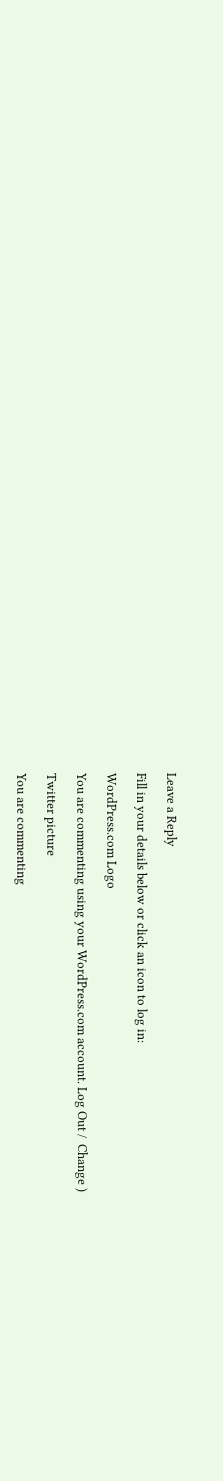Leave a Reply

Fill in your details below or click an icon to log in:

WordPress.com Logo

You are commenting using your WordPress.com account. Log Out /  Change )

Twitter picture

You are commenting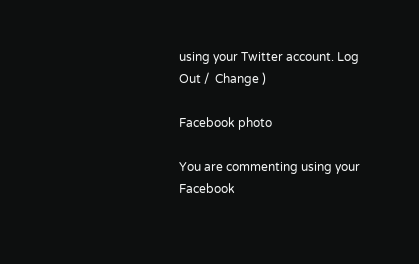using your Twitter account. Log Out /  Change )

Facebook photo

You are commenting using your Facebook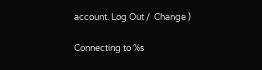account. Log Out /  Change )

Connecting to %s